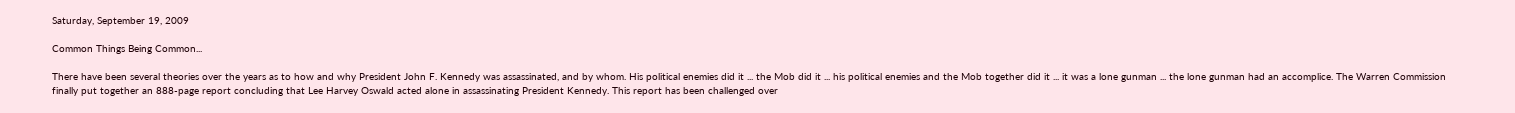Saturday, September 19, 2009

Common Things Being Common...

There have been several theories over the years as to how and why President John F. Kennedy was assassinated, and by whom. His political enemies did it ... the Mob did it ... his political enemies and the Mob together did it ... it was a lone gunman ... the lone gunman had an accomplice. The Warren Commission finally put together an 888-page report concluding that Lee Harvey Oswald acted alone in assassinating President Kennedy. This report has been challenged over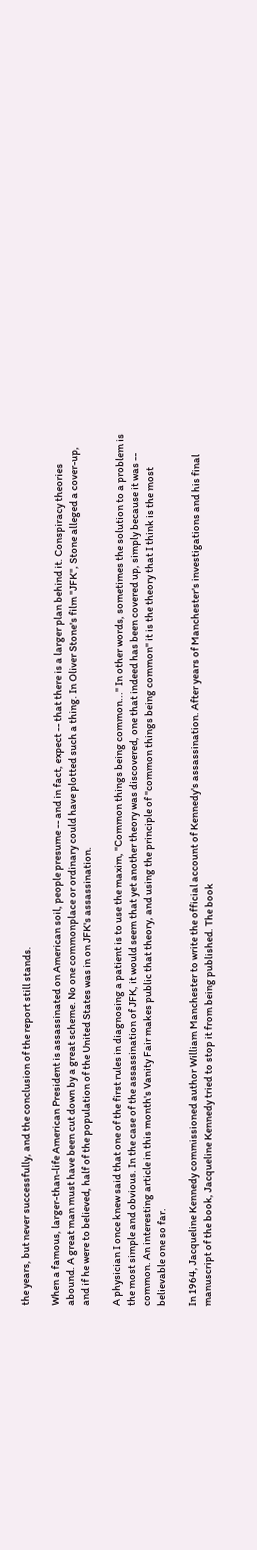the years, but never successfully, and the conclusion of the report still stands.

When a famous, larger-than-life American President is assassinated on American soil, people presume -- and in fact, expect -- that there is a larger plan behind it. Conspiracy theories abound. A great man must have been cut down by a great scheme. No one commonplace or ordinary could have plotted such a thing. In Oliver Stone's film "JFK", Stone alleged a cover-up, and if he were to believed, half of the population of the United States was in on JFK's assassination.

A physician I once knew said that one of the first rules in diagnosing a patient is to use the maxim, "Common things being common..." In other words, sometimes the solution to a problem is the most simple and obvious. In the case of the assassination of JFK, it would seem that yet another theory was discovered, one that indeed has been covered up, simply because it was -- common. An interesting article in this month's Vanity Fair makes public that theory, and using the principle of "common things being common" it is the theory that I think is the most believable one so far.

In 1964, Jacqueline Kennedy commissioned author William Manchester to write the official account of Kennedy's assassination. After years of Manchester's investigations and his final manuscript of the book, Jacqueline Kennedy tried to stop it from being published. The book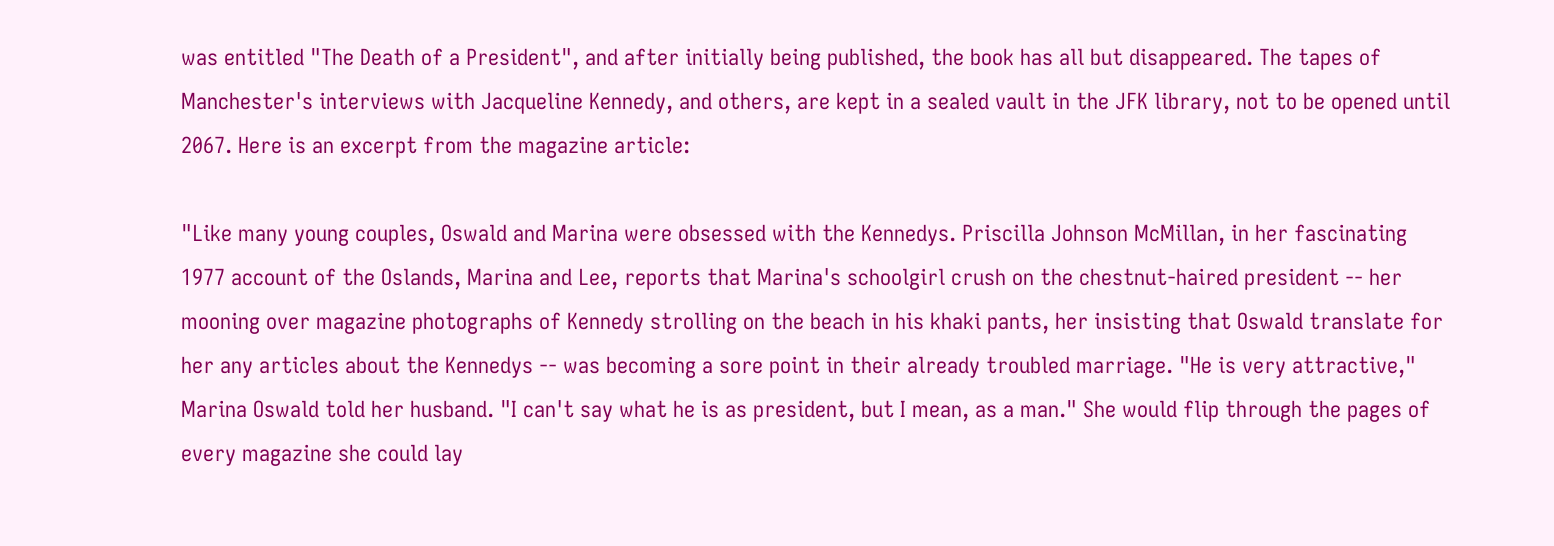was entitled "The Death of a President", and after initially being published, the book has all but disappeared. The tapes of Manchester's interviews with Jacqueline Kennedy, and others, are kept in a sealed vault in the JFK library, not to be opened until 2067. Here is an excerpt from the magazine article:

"Like many young couples, Oswald and Marina were obsessed with the Kennedys. Priscilla Johnson McMillan, in her fascinating 1977 account of the Oslands, Marina and Lee, reports that Marina's schoolgirl crush on the chestnut-haired president -- her mooning over magazine photographs of Kennedy strolling on the beach in his khaki pants, her insisting that Oswald translate for her any articles about the Kennedys -- was becoming a sore point in their already troubled marriage. "He is very attractive," Marina Oswald told her husband. "I can't say what he is as president, but I mean, as a man." She would flip through the pages of every magazine she could lay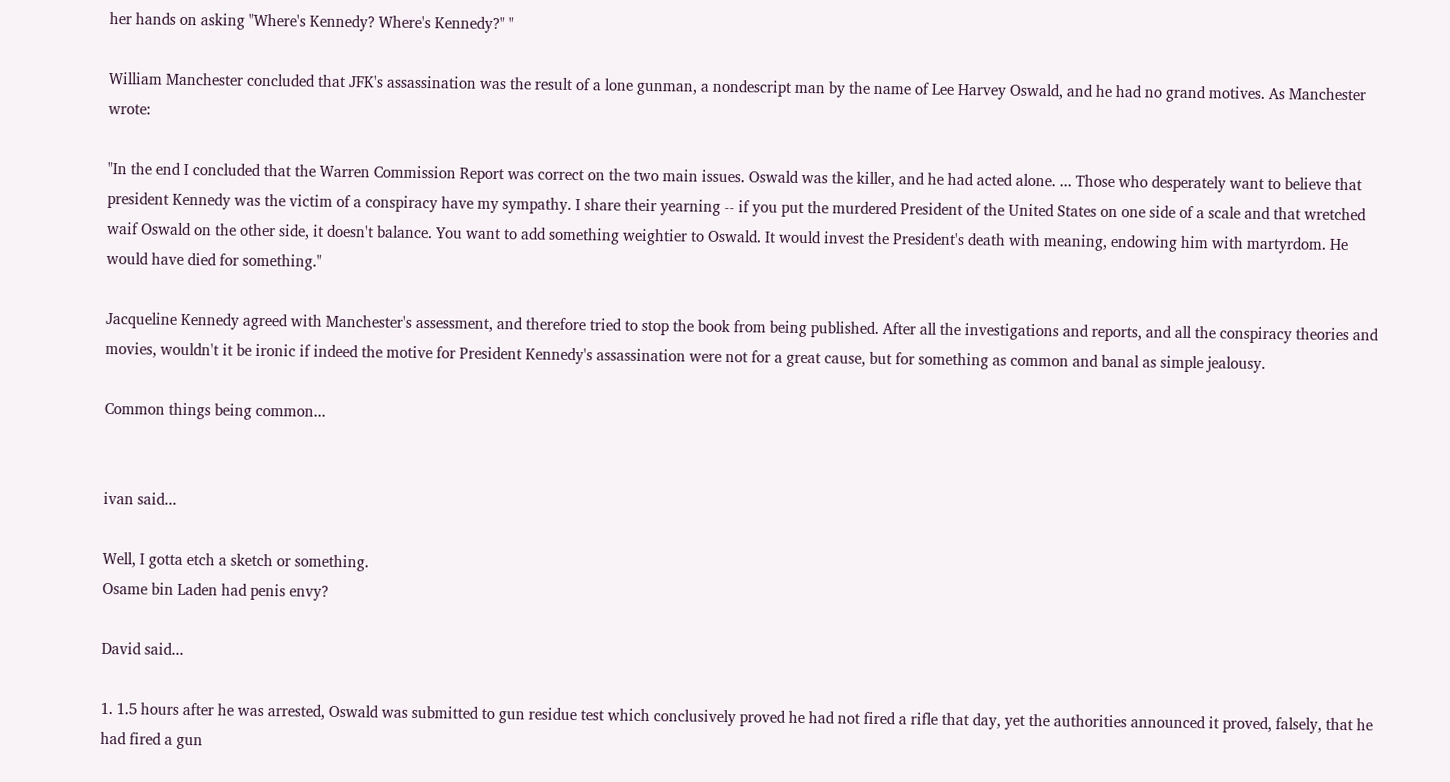her hands on asking "Where's Kennedy? Where's Kennedy?" "

William Manchester concluded that JFK's assassination was the result of a lone gunman, a nondescript man by the name of Lee Harvey Oswald, and he had no grand motives. As Manchester wrote:

"In the end I concluded that the Warren Commission Report was correct on the two main issues. Oswald was the killer, and he had acted alone. ... Those who desperately want to believe that president Kennedy was the victim of a conspiracy have my sympathy. I share their yearning -- if you put the murdered President of the United States on one side of a scale and that wretched waif Oswald on the other side, it doesn't balance. You want to add something weightier to Oswald. It would invest the President's death with meaning, endowing him with martyrdom. He would have died for something."

Jacqueline Kennedy agreed with Manchester's assessment, and therefore tried to stop the book from being published. After all the investigations and reports, and all the conspiracy theories and movies, wouldn't it be ironic if indeed the motive for President Kennedy's assassination were not for a great cause, but for something as common and banal as simple jealousy.

Common things being common...


ivan said...

Well, I gotta etch a sketch or something.
Osame bin Laden had penis envy?

David said...

1. 1.5 hours after he was arrested, Oswald was submitted to gun residue test which conclusively proved he had not fired a rifle that day, yet the authorities announced it proved, falsely, that he had fired a gun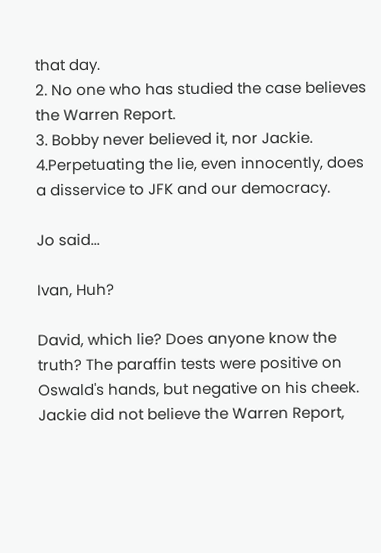that day.
2. No one who has studied the case believes the Warren Report.
3. Bobby never believed it, nor Jackie.
4.Perpetuating the lie, even innocently, does a disservice to JFK and our democracy.

Jo said...

Ivan, Huh?

David, which lie? Does anyone know the truth? The paraffin tests were positive on Oswald's hands, but negative on his cheek. Jackie did not believe the Warren Report,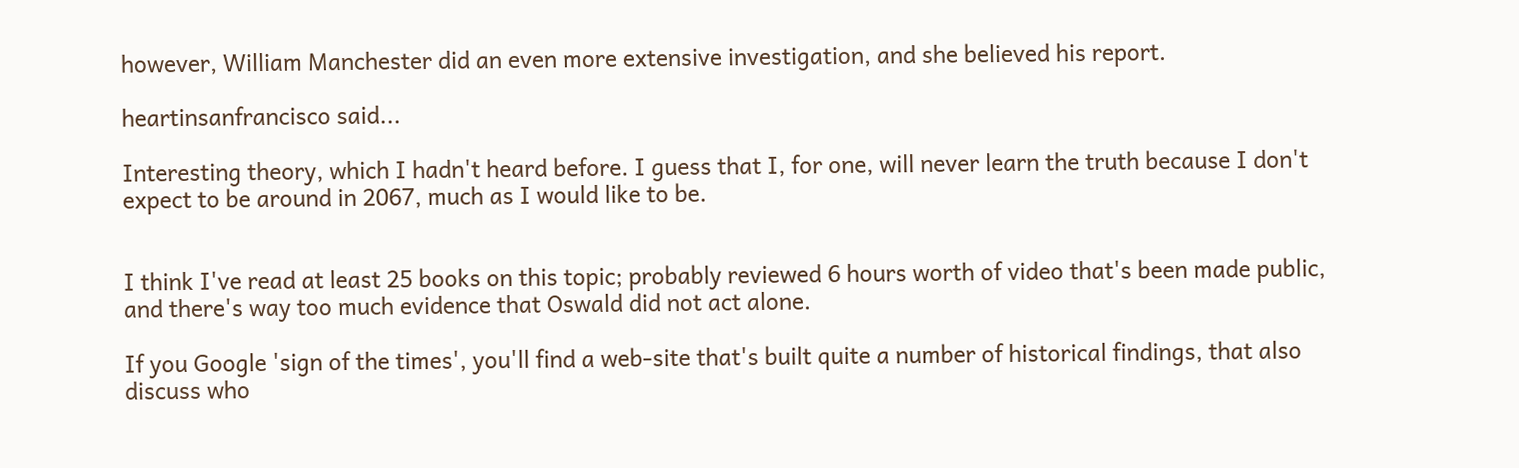however, William Manchester did an even more extensive investigation, and she believed his report.

heartinsanfrancisco said...

Interesting theory, which I hadn't heard before. I guess that I, for one, will never learn the truth because I don't expect to be around in 2067, much as I would like to be.


I think I've read at least 25 books on this topic; probably reviewed 6 hours worth of video that's been made public, and there's way too much evidence that Oswald did not act alone.

If you Google 'sign of the times', you'll find a web-site that's built quite a number of historical findings, that also discuss who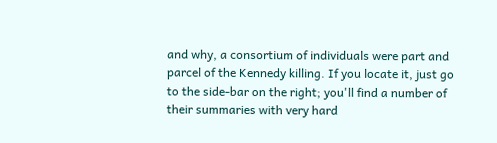and why, a consortium of individuals were part and parcel of the Kennedy killing. If you locate it, just go to the side-bar on the right; you'll find a number of their summaries with very hard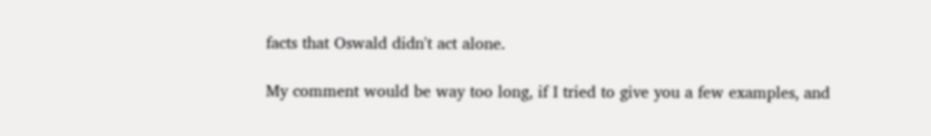facts that Oswald didn't act alone.

My comment would be way too long, if I tried to give you a few examples, and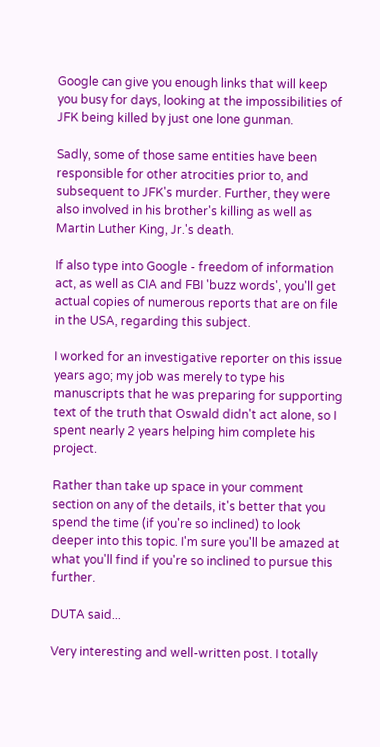Google can give you enough links that will keep you busy for days, looking at the impossibilities of JFK being killed by just one lone gunman.

Sadly, some of those same entities have been responsible for other atrocities prior to, and subsequent to JFK's murder. Further, they were also involved in his brother's killing as well as Martin Luther King, Jr.'s death.

If also type into Google - freedom of information act, as well as CIA and FBI 'buzz words', you'll get actual copies of numerous reports that are on file in the USA, regarding this subject.

I worked for an investigative reporter on this issue years ago; my job was merely to type his manuscripts that he was preparing for supporting text of the truth that Oswald didn't act alone, so I spent nearly 2 years helping him complete his project.

Rather than take up space in your comment section on any of the details, it's better that you spend the time (if you're so inclined) to look deeper into this topic. I'm sure you'll be amazed at what you'll find if you're so inclined to pursue this further.

DUTA said...

Very interesting and well-written post. I totally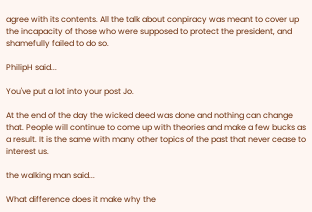agree with its contents. All the talk about conpiracy was meant to cover up the incapacity of those who were supposed to protect the president, and shamefully failed to do so.

PhilipH said...

You've put a lot into your post Jo.

At the end of the day the wicked deed was done and nothing can change that. People will continue to come up with theories and make a few bucks as a result. It is the same with many other topics of the past that never cease to interest us.

the walking man said...

What difference does it make why the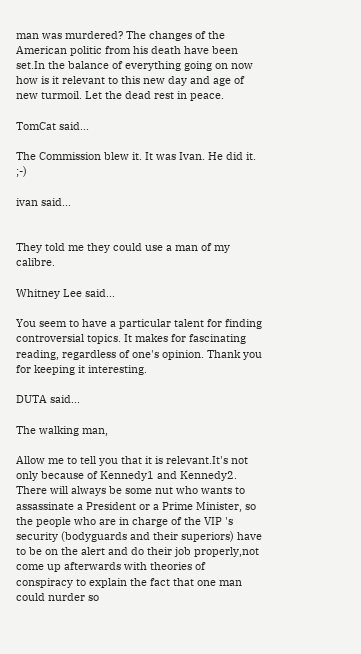man was murdered? The changes of the American politic from his death have been set.In the balance of everything going on now how is it relevant to this new day and age of new turmoil. Let the dead rest in peace.

TomCat said...

The Commission blew it. It was Ivan. He did it. ;-)

ivan said...


They told me they could use a man of my calibre.

Whitney Lee said...

You seem to have a particular talent for finding controversial topics. It makes for fascinating reading, regardless of one's opinion. Thank you for keeping it interesting.

DUTA said...

The walking man,

Allow me to tell you that it is relevant.It's not only because of Kennedy1 and Kennedy2. There will always be some nut who wants to assassinate a President or a Prime Minister, so the people who are in charge of the VIP 's security (bodyguards and their superiors) have to be on the alert and do their job properly,not come up afterwards with theories of conspiracy to explain the fact that one man could nurder so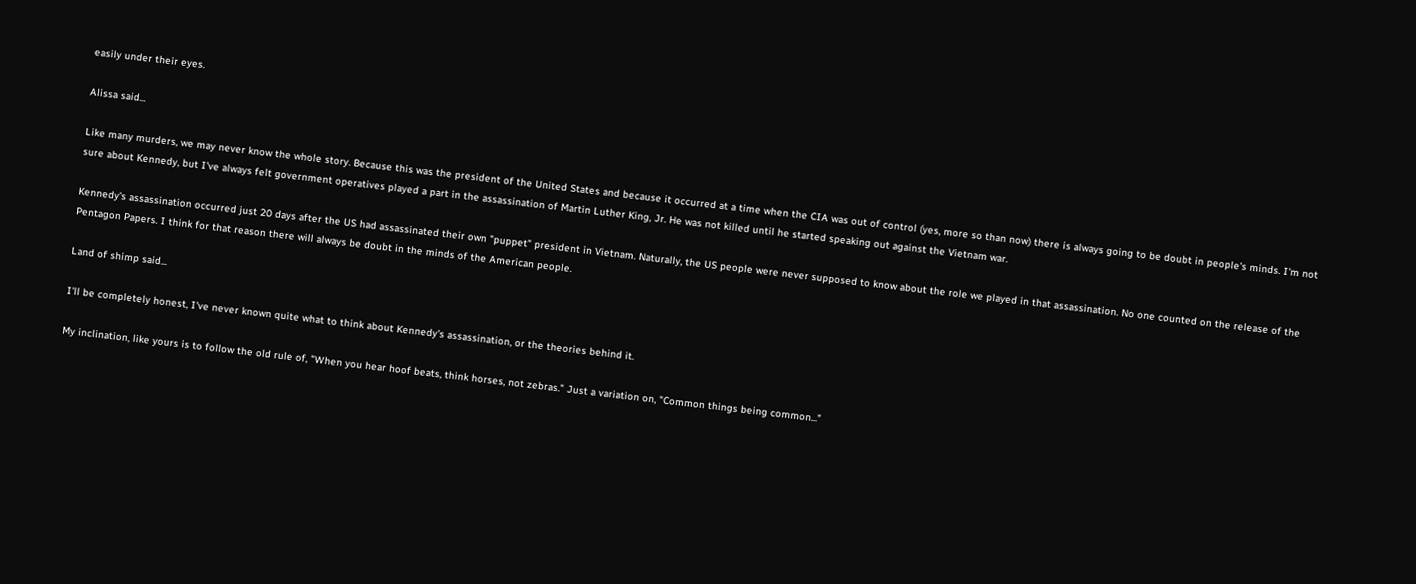easily under their eyes.

Alissa said...

Like many murders, we may never know the whole story. Because this was the president of the United States and because it occurred at a time when the CIA was out of control (yes, more so than now) there is always going to be doubt in people's minds. I'm not sure about Kennedy, but I've always felt government operatives played a part in the assassination of Martin Luther King, Jr. He was not killed until he started speaking out against the Vietnam war.

Kennedy's assassination occurred just 20 days after the US had assassinated their own "puppet" president in Vietnam. Naturally, the US people were never supposed to know about the role we played in that assassination. No one counted on the release of the Pentagon Papers. I think for that reason there will always be doubt in the minds of the American people.

Land of shimp said...

I'll be completely honest, I've never known quite what to think about Kennedy's assassination, or the theories behind it.

My inclination, like yours is to follow the old rule of, "When you hear hoof beats, think horses, not zebras." Just a variation on, "Common things being common..."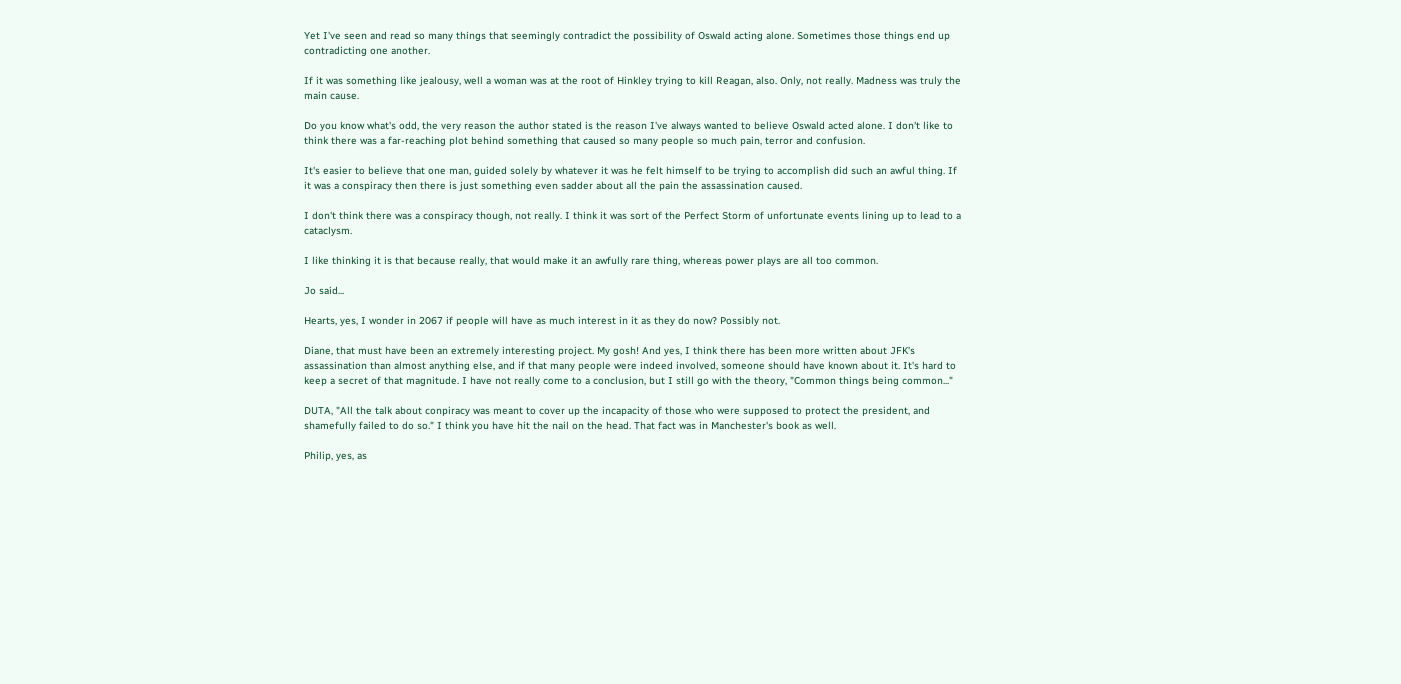Yet I've seen and read so many things that seemingly contradict the possibility of Oswald acting alone. Sometimes those things end up contradicting one another.

If it was something like jealousy, well a woman was at the root of Hinkley trying to kill Reagan, also. Only, not really. Madness was truly the main cause.

Do you know what's odd, the very reason the author stated is the reason I've always wanted to believe Oswald acted alone. I don't like to think there was a far-reaching plot behind something that caused so many people so much pain, terror and confusion.

It's easier to believe that one man, guided solely by whatever it was he felt himself to be trying to accomplish did such an awful thing. If it was a conspiracy then there is just something even sadder about all the pain the assassination caused.

I don't think there was a conspiracy though, not really. I think it was sort of the Perfect Storm of unfortunate events lining up to lead to a cataclysm.

I like thinking it is that because really, that would make it an awfully rare thing, whereas power plays are all too common.

Jo said...

Hearts, yes, I wonder in 2067 if people will have as much interest in it as they do now? Possibly not.

Diane, that must have been an extremely interesting project. My gosh! And yes, I think there has been more written about JFK's assassination than almost anything else, and if that many people were indeed involved, someone should have known about it. It's hard to keep a secret of that magnitude. I have not really come to a conclusion, but I still go with the theory, "Common things being common..."

DUTA, "All the talk about conpiracy was meant to cover up the incapacity of those who were supposed to protect the president, and shamefully failed to do so." I think you have hit the nail on the head. That fact was in Manchester's book as well.

Philip, yes, as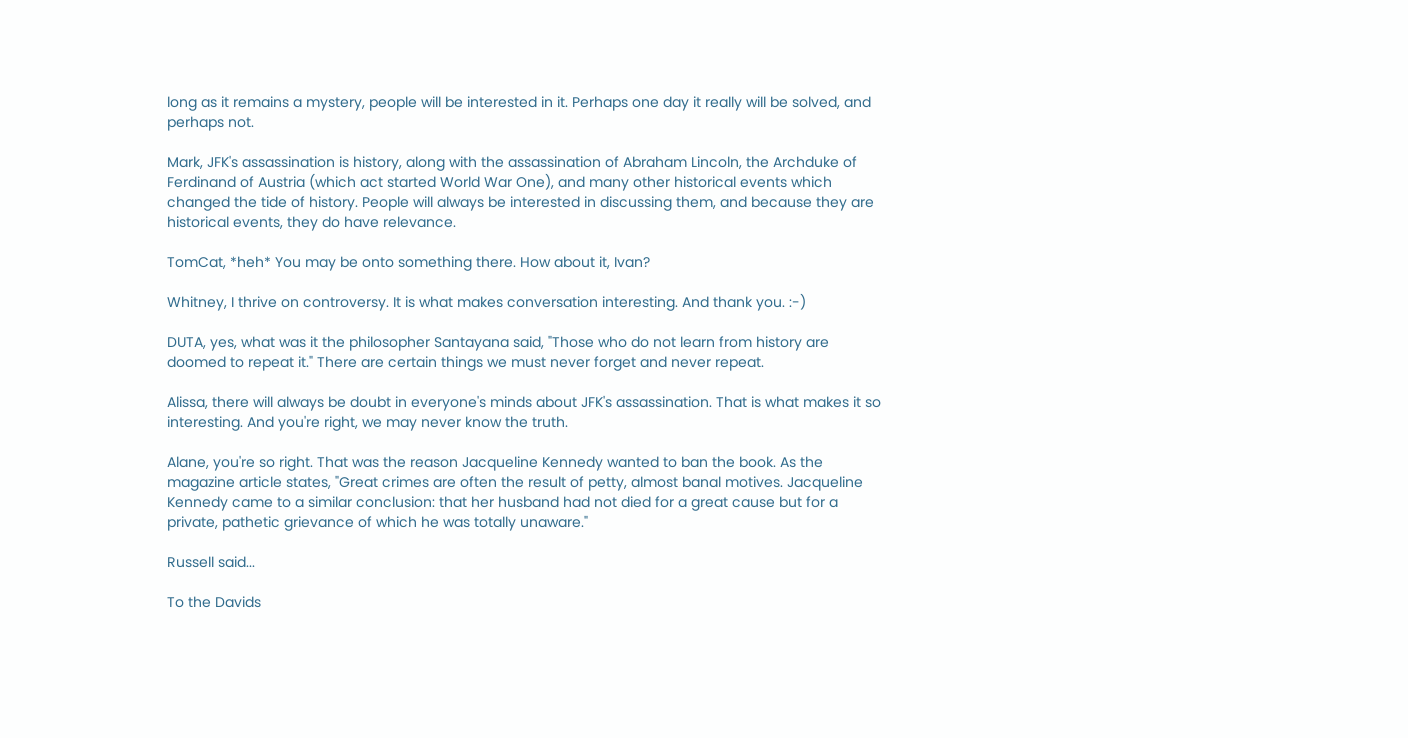long as it remains a mystery, people will be interested in it. Perhaps one day it really will be solved, and perhaps not.

Mark, JFK's assassination is history, along with the assassination of Abraham Lincoln, the Archduke of Ferdinand of Austria (which act started World War One), and many other historical events which changed the tide of history. People will always be interested in discussing them, and because they are historical events, they do have relevance.

TomCat, *heh* You may be onto something there. How about it, Ivan?

Whitney, I thrive on controversy. It is what makes conversation interesting. And thank you. :-)

DUTA, yes, what was it the philosopher Santayana said, "Those who do not learn from history are doomed to repeat it." There are certain things we must never forget and never repeat.

Alissa, there will always be doubt in everyone's minds about JFK's assassination. That is what makes it so interesting. And you're right, we may never know the truth.

Alane, you're so right. That was the reason Jacqueline Kennedy wanted to ban the book. As the magazine article states, "Great crimes are often the result of petty, almost banal motives. Jacqueline Kennedy came to a similar conclusion: that her husband had not died for a great cause but for a private, pathetic grievance of which he was totally unaware."

Russell said...

To the Davids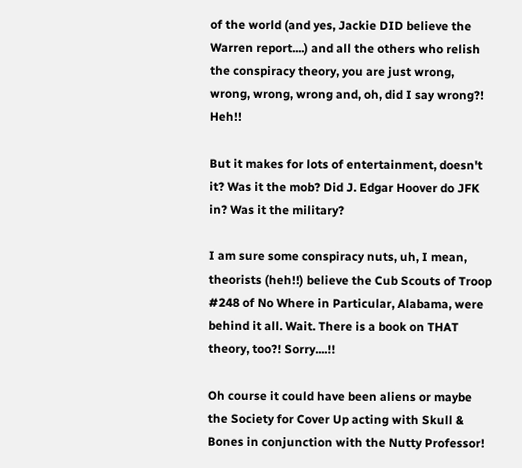of the world (and yes, Jackie DID believe the Warren report....) and all the others who relish the conspiracy theory, you are just wrong, wrong, wrong, wrong and, oh, did I say wrong?! Heh!!

But it makes for lots of entertainment, doesn't it? Was it the mob? Did J. Edgar Hoover do JFK in? Was it the military?

I am sure some conspiracy nuts, uh, I mean, theorists (heh!!) believe the Cub Scouts of Troop #248 of No Where in Particular, Alabama, were behind it all. Wait. There is a book on THAT theory, too?! Sorry....!!

Oh course it could have been aliens or maybe the Society for Cover Up acting with Skull & Bones in conjunction with the Nutty Professor!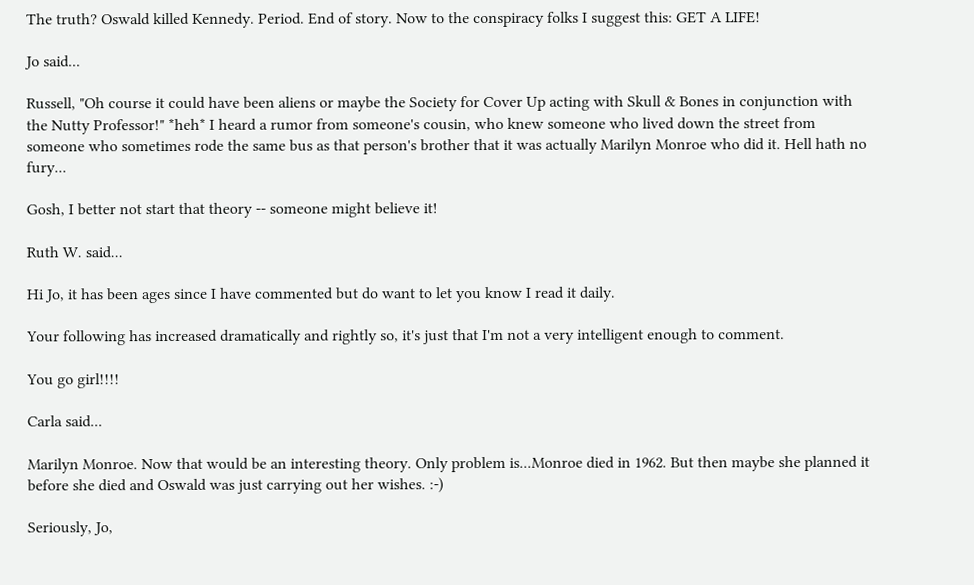The truth? Oswald killed Kennedy. Period. End of story. Now to the conspiracy folks I suggest this: GET A LIFE!

Jo said...

Russell, "Oh course it could have been aliens or maybe the Society for Cover Up acting with Skull & Bones in conjunction with the Nutty Professor!" *heh* I heard a rumor from someone's cousin, who knew someone who lived down the street from someone who sometimes rode the same bus as that person's brother that it was actually Marilyn Monroe who did it. Hell hath no fury...

Gosh, I better not start that theory -- someone might believe it!

Ruth W. said...

Hi Jo, it has been ages since I have commented but do want to let you know I read it daily.

Your following has increased dramatically and rightly so, it's just that I'm not a very intelligent enough to comment.

You go girl!!!!

Carla said...

Marilyn Monroe. Now that would be an interesting theory. Only problem is...Monroe died in 1962. But then maybe she planned it before she died and Oswald was just carrying out her wishes. :-)

Seriously, Jo,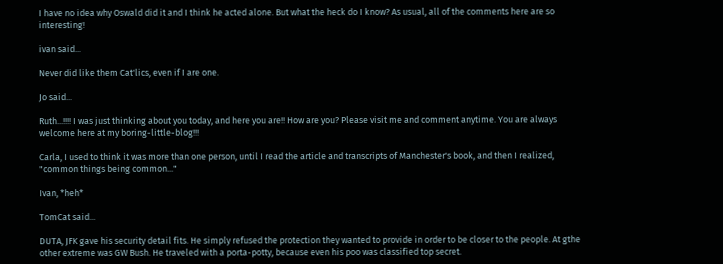I have no idea why Oswald did it and I think he acted alone. But what the heck do I know? As usual, all of the comments here are so interesting!

ivan said...

Never did like them Cat'lics, even if I are one.

Jo said...

Ruth...!!!! I was just thinking about you today, and here you are!! How are you? Please visit me and comment anytime. You are always welcome here at my boring-little-blog!!!

Carla, I used to think it was more than one person, until I read the article and transcripts of Manchester's book, and then I realized, "common things being common..."

Ivan, *heh*

TomCat said...

DUTA, JFK gave his security detail fits. He simply refused the protection they wanted to provide in order to be closer to the people. At gthe other extreme was GW Bush. He traveled with a porta-potty, because even his poo was classified top secret.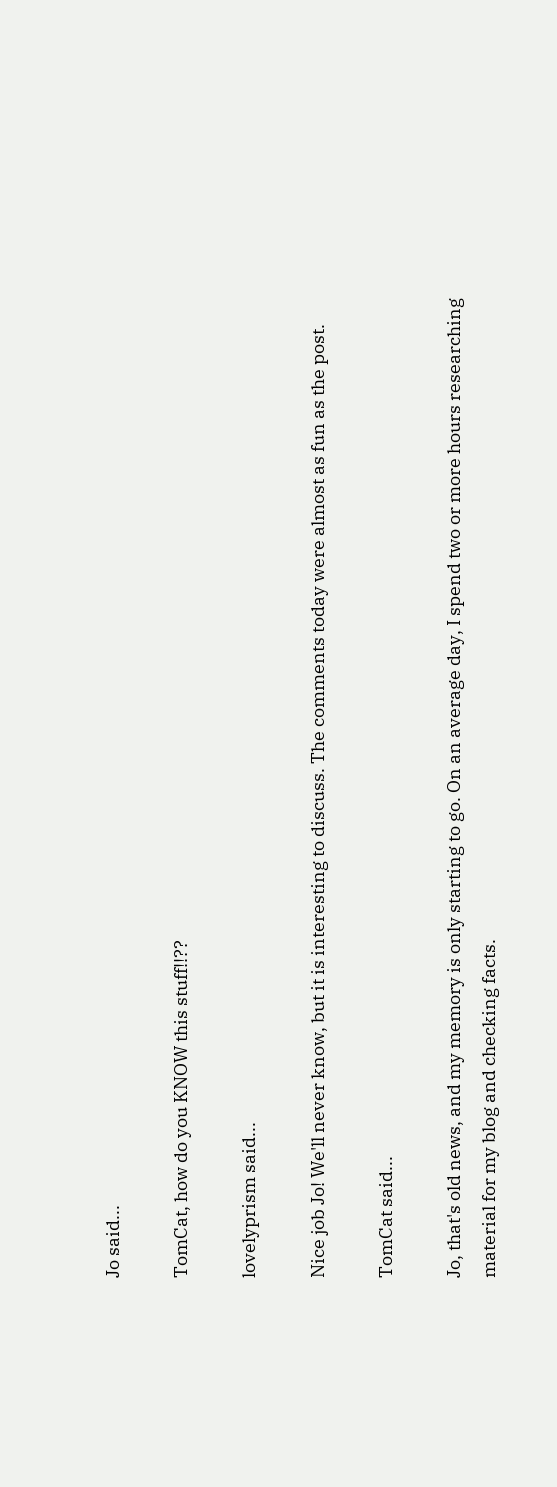Jo said...

TomCat, how do you KNOW this stuff!!??

lovelyprism said...

Nice job Jo! We'll never know, but it is interesting to discuss. The comments today were almost as fun as the post.

TomCat said...

Jo, that's old news, and my memory is only starting to go. On an average day, I spend two or more hours researching material for my blog and checking facts.